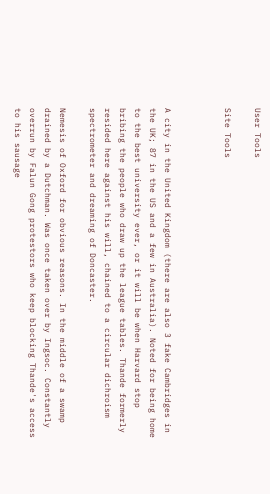User Tools

Site Tools



A city in the United Kingdom (there are also 3 fake Cambridges in the UK; 87 in the US and a few in Australia). Noted for being home to the best university ever, or it will be when Harvard stop bribing the people who draw up the league tables. Thande formerly resided here against his will, chained to a circular dichroism spectrometer and dreaming of Doncaster.

Nemesis of Oxford for obvious reasons. In the middle of a swamp drained by a Dutchman. Was once taken over by Ingsoc. Constantly overrun by Falun Gong protestors who keep blocking Thande's access to his sausage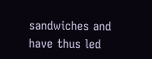sandwiches and have thus led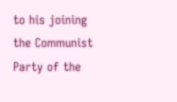to his joining the Communist Party of the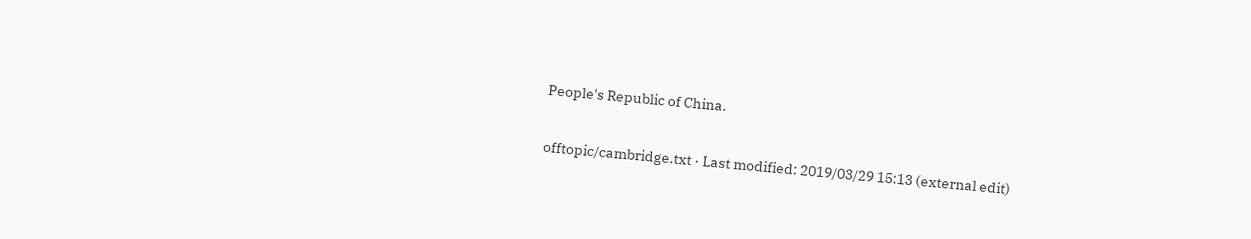People's Republic of China.

offtopic/cambridge.txt · Last modified: 2019/03/29 15:13 (external edit)